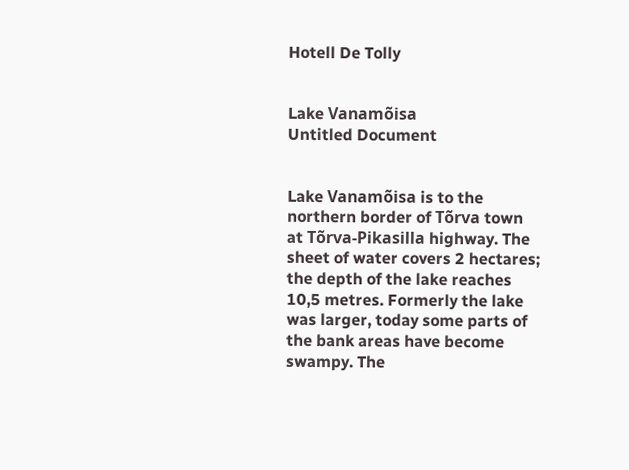Hotell De Tolly


Lake Vanamõisa
Untitled Document


Lake Vanamõisa is to the northern border of Tõrva town at Tõrva-Pikasilla highway. The sheet of water covers 2 hectares; the depth of the lake reaches 10,5 metres. Formerly the lake was larger, today some parts of the bank areas have become swampy. The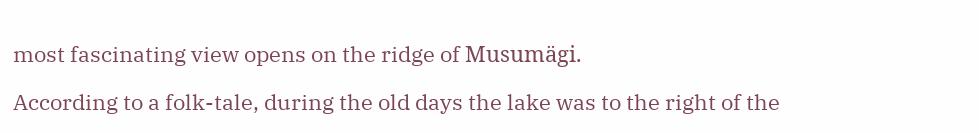most fascinating view opens on the ridge of Musumägi.

According to a folk-tale, during the old days the lake was to the right of the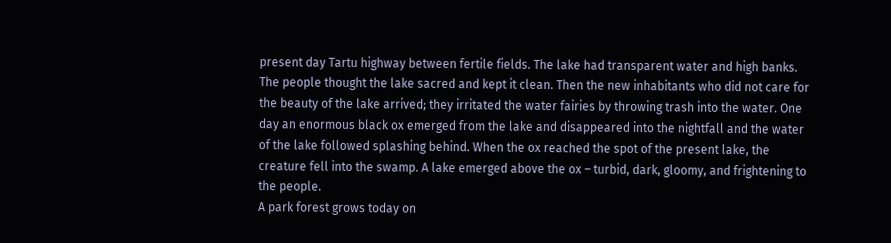present day Tartu highway between fertile fields. The lake had transparent water and high banks. The people thought the lake sacred and kept it clean. Then the new inhabitants who did not care for the beauty of the lake arrived; they irritated the water fairies by throwing trash into the water. One day an enormous black ox emerged from the lake and disappeared into the nightfall and the water of the lake followed splashing behind. When the ox reached the spot of the present lake, the creature fell into the swamp. A lake emerged above the ox – turbid, dark, gloomy, and frightening to the people.
A park forest grows today on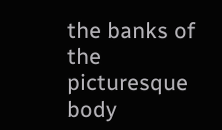the banks of the picturesque body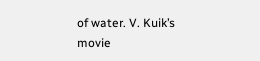of water. V. Kuik’s movie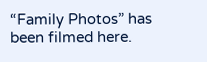“Family Photos” has been filmed here.